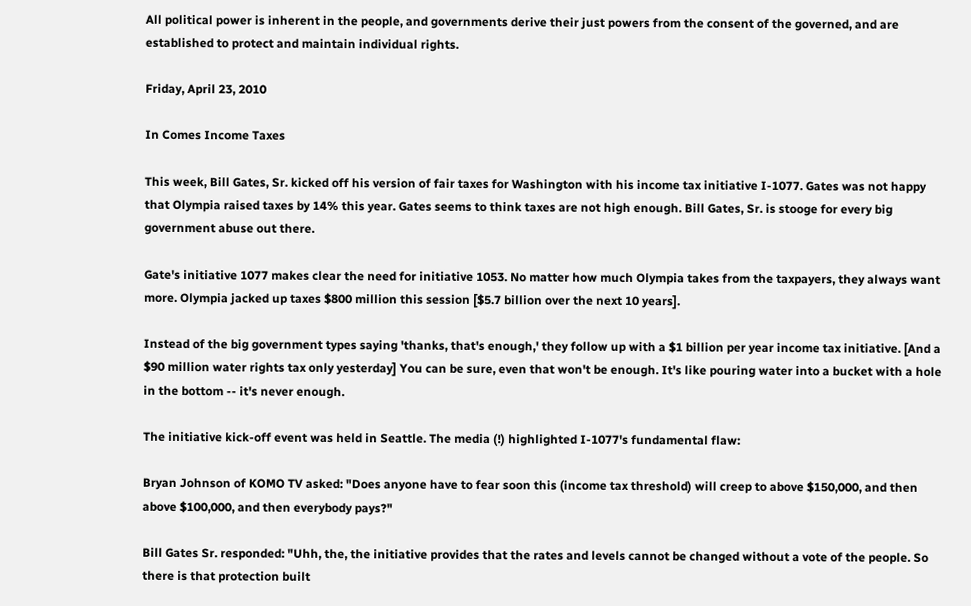All political power is inherent in the people, and governments derive their just powers from the consent of the governed, and are established to protect and maintain individual rights.

Friday, April 23, 2010

In Comes Income Taxes

This week, Bill Gates, Sr. kicked off his version of fair taxes for Washington with his income tax initiative I-1077. Gates was not happy that Olympia raised taxes by 14% this year. Gates seems to think taxes are not high enough. Bill Gates, Sr. is stooge for every big government abuse out there.

Gate's initiative 1077 makes clear the need for initiative 1053. No matter how much Olympia takes from the taxpayers, they always want more. Olympia jacked up taxes $800 million this session [$5.7 billion over the next 10 years].

Instead of the big government types saying 'thanks, that's enough,' they follow up with a $1 billion per year income tax initiative. [And a $90 million water rights tax only yesterday] You can be sure, even that won't be enough. It's like pouring water into a bucket with a hole in the bottom -- it's never enough.

The initiative kick-off event was held in Seattle. The media (!) highlighted I-1077's fundamental flaw:

Bryan Johnson of KOMO TV asked: "Does anyone have to fear soon this (income tax threshold) will creep to above $150,000, and then above $100,000, and then everybody pays?"

Bill Gates Sr. responded: "Uhh, the, the initiative provides that the rates and levels cannot be changed without a vote of the people. So there is that protection built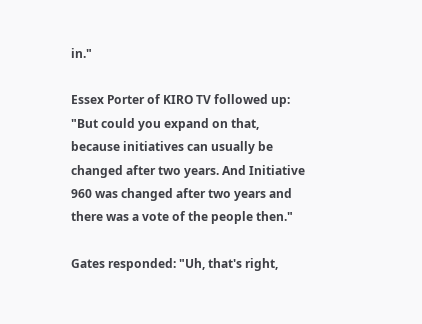in."

Essex Porter of KIRO TV followed up: "But could you expand on that, because initiatives can usually be changed after two years. And Initiative 960 was changed after two years and there was a vote of the people then."

Gates responded: "Uh, that's right,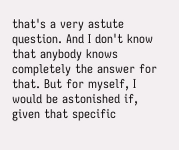that's a very astute question. And I don't know that anybody knows completely the answer for that. But for myself, I would be astonished if, given that specific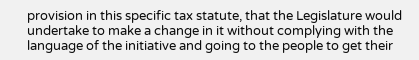provision in this specific tax statute, that the Legislature would undertake to make a change in it without complying with the language of the initiative and going to the people to get their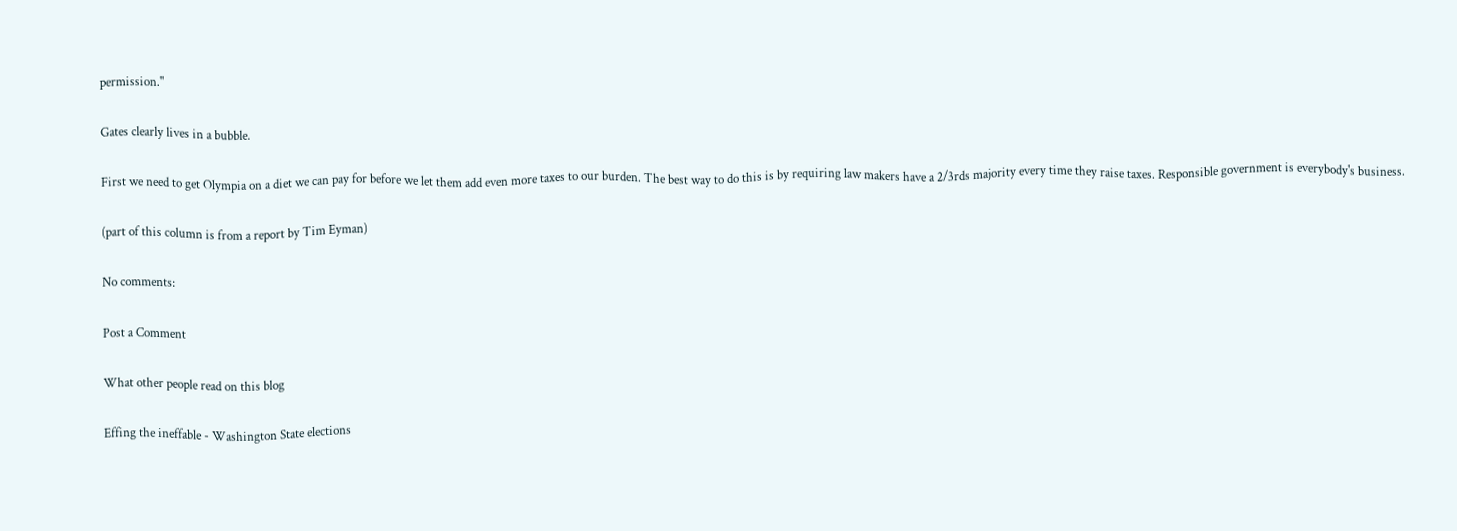permission."

Gates clearly lives in a bubble.

First we need to get Olympia on a diet we can pay for before we let them add even more taxes to our burden. The best way to do this is by requiring law makers have a 2/3rds majority every time they raise taxes. Responsible government is everybody's business.

(part of this column is from a report by Tim Eyman)

No comments:

Post a Comment

What other people read on this blog

Effing the ineffable - Washington State elections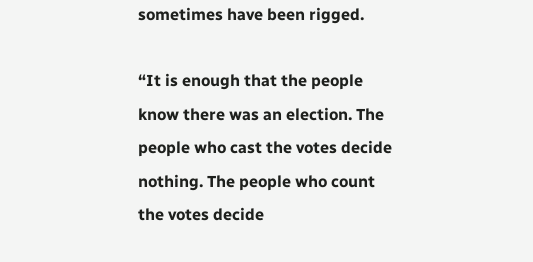sometimes have been rigged.

“It is enough that the people know there was an election. The people who cast the votes decide nothing. The people who count the votes decide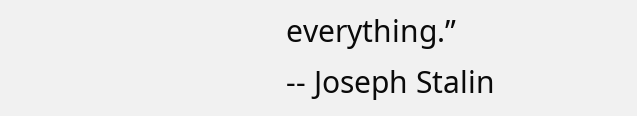everything.”
-- Joseph Stalin